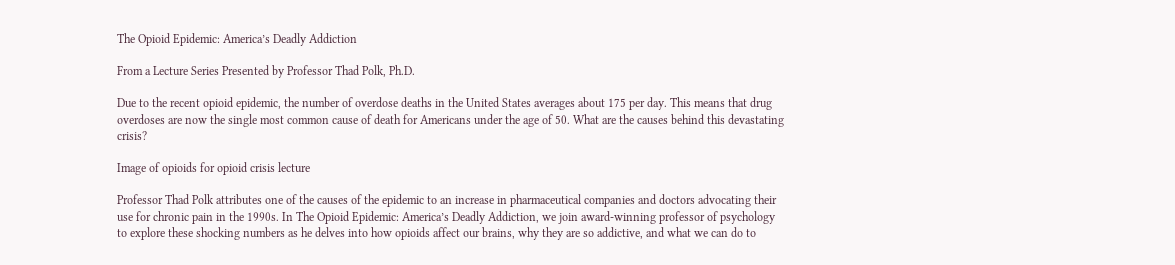The Opioid Epidemic: America’s Deadly Addiction

From a Lecture Series Presented by Professor Thad Polk, Ph.D.

Due to the recent opioid epidemic, the number of overdose deaths in the United States averages about 175 per day. This means that drug overdoses are now the single most common cause of death for Americans under the age of 50. What are the causes behind this devastating crisis?

Image of opioids for opioid crisis lecture

Professor Thad Polk attributes one of the causes of the epidemic to an increase in pharmaceutical companies and doctors advocating their use for chronic pain in the 1990s. In The Opioid Epidemic: America’s Deadly Addiction, we join award-winning professor of psychology to explore these shocking numbers as he delves into how opioids affect our brains, why they are so addictive, and what we can do to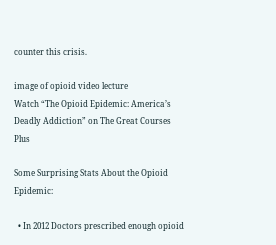counter this crisis.

image of opioid video lecture
Watch “The Opioid Epidemic: America’s Deadly Addiction” on The Great Courses Plus

Some Surprising Stats About the Opioid Epidemic:

  • In 2012 Doctors prescribed enough opioid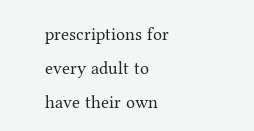prescriptions for every adult to have their own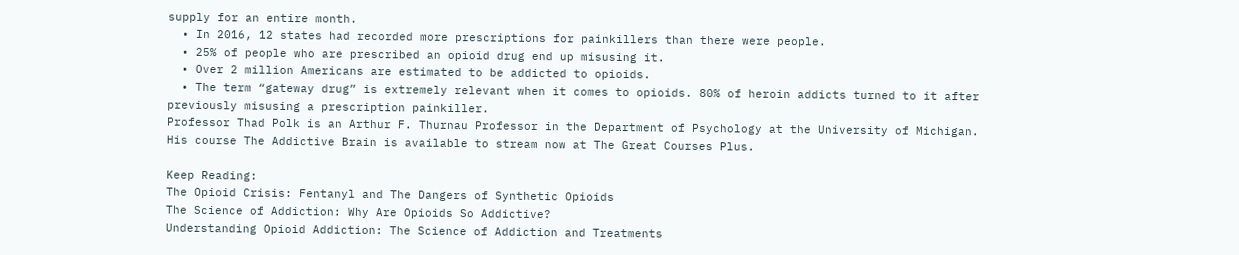supply for an entire month.
  • In 2016, 12 states had recorded more prescriptions for painkillers than there were people.
  • 25% of people who are prescribed an opioid drug end up misusing it.
  • Over 2 million Americans are estimated to be addicted to opioids.
  • The term “gateway drug” is extremely relevant when it comes to opioids. 80% of heroin addicts turned to it after previously misusing a prescription painkiller.
Professor Thad Polk is an Arthur F. Thurnau Professor in the Department of Psychology at the University of Michigan. His course The Addictive Brain is available to stream now at The Great Courses Plus.

Keep Reading:
The Opioid Crisis: Fentanyl and The Dangers of Synthetic Opioids
The Science of Addiction: Why Are Opioids So Addictive?
Understanding Opioid Addiction: The Science of Addiction and Treatments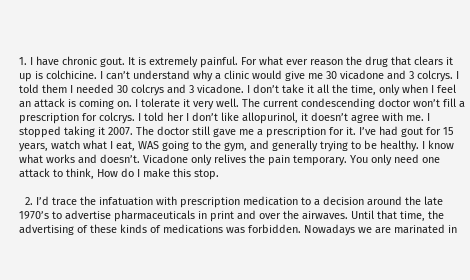1. I have chronic gout. It is extremely painful. For what ever reason the drug that clears it up is colchicine. I can’t understand why a clinic would give me 30 vicadone and 3 colcrys. I told them I needed 30 colcrys and 3 vicadone. I don’t take it all the time, only when I feel an attack is coming on. I tolerate it very well. The current condescending doctor won’t fill a prescription for colcrys. I told her I don’t like allopurinol, it doesn’t agree with me. I stopped taking it 2007. The doctor still gave me a prescription for it. I’ve had gout for 15 years, watch what I eat, WAS going to the gym, and generally trying to be healthy. I know what works and doesn’t. Vicadone only relives the pain temporary. You only need one attack to think, How do I make this stop.

  2. I’d trace the infatuation with prescription medication to a decision around the late 1970’s to advertise pharmaceuticals in print and over the airwaves. Until that time, the advertising of these kinds of medications was forbidden. Nowadays we are marinated in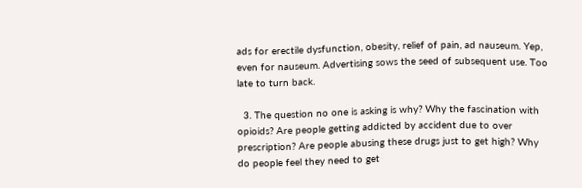ads for erectile dysfunction, obesity, relief of pain, ad nauseum. Yep, even for nauseum. Advertising sows the seed of subsequent use. Too late to turn back.

  3. The question no one is asking is why? Why the fascination with opioids? Are people getting addicted by accident due to over prescription? Are people abusing these drugs just to get high? Why do people feel they need to get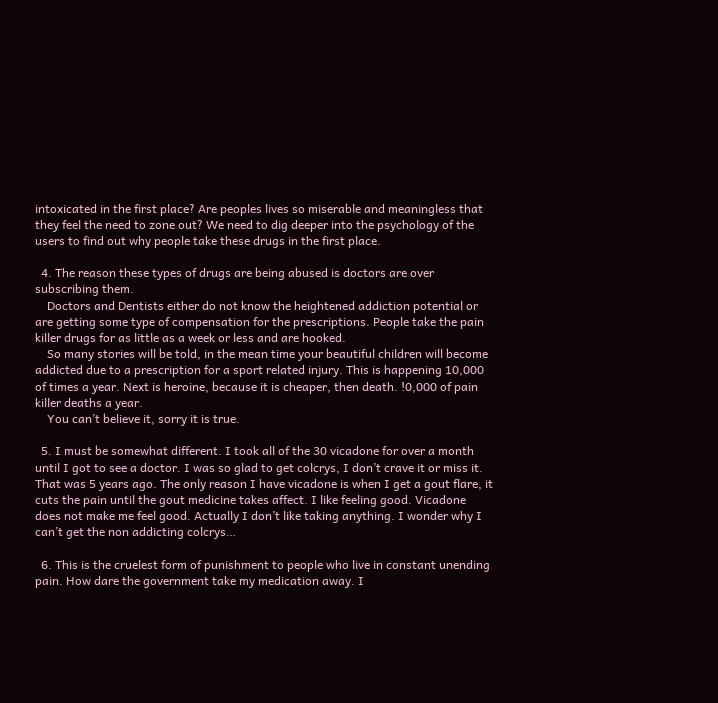intoxicated in the first place? Are peoples lives so miserable and meaningless that they feel the need to zone out? We need to dig deeper into the psychology of the users to find out why people take these drugs in the first place.

  4. The reason these types of drugs are being abused is doctors are over subscribing them.
    Doctors and Dentists either do not know the heightened addiction potential or are getting some type of compensation for the prescriptions. People take the pain killer drugs for as little as a week or less and are hooked.
    So many stories will be told, in the mean time your beautiful children will become addicted due to a prescription for a sport related injury. This is happening 10,000 of times a year. Next is heroine, because it is cheaper, then death. !0,000 of pain killer deaths a year.
    You can’t believe it, sorry it is true.

  5. I must be somewhat different. I took all of the 30 vicadone for over a month until I got to see a doctor. I was so glad to get colcrys, I don’t crave it or miss it. That was 5 years ago. The only reason I have vicadone is when I get a gout flare, it cuts the pain until the gout medicine takes affect. I like feeling good. Vicadone does not make me feel good. Actually I don’t like taking anything. I wonder why I can’t get the non addicting colcrys…

  6. This is the cruelest form of punishment to people who live in constant unending pain. How dare the government take my medication away. I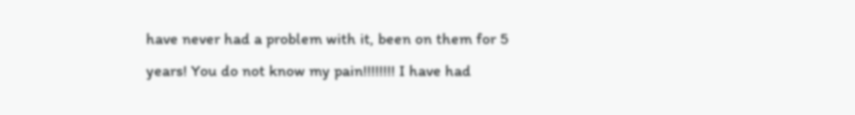have never had a problem with it, been on them for 5 years! You do not know my pain!!!!!!!! I have had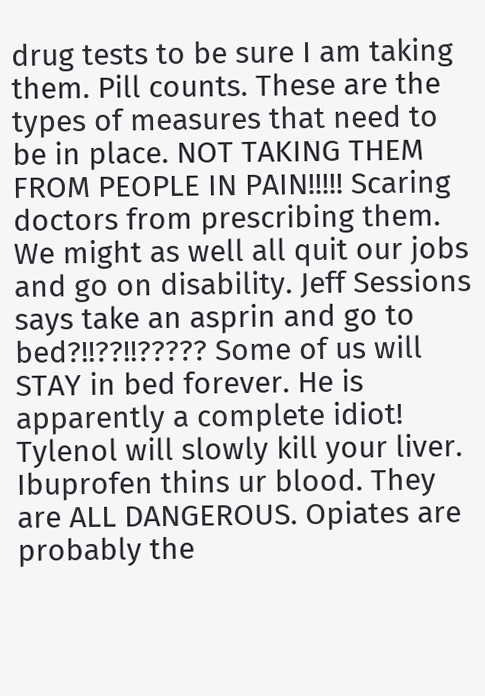drug tests to be sure I am taking them. Pill counts. These are the types of measures that need to be in place. NOT TAKING THEM FROM PEOPLE IN PAIN!!!!! Scaring doctors from prescribing them. We might as well all quit our jobs and go on disability. Jeff Sessions says take an asprin and go to bed?!!??!!????? Some of us will STAY in bed forever. He is apparently a complete idiot! Tylenol will slowly kill your liver. Ibuprofen thins ur blood. They are ALL DANGEROUS. Opiates are probably the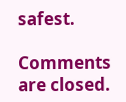safest.

Comments are closed.